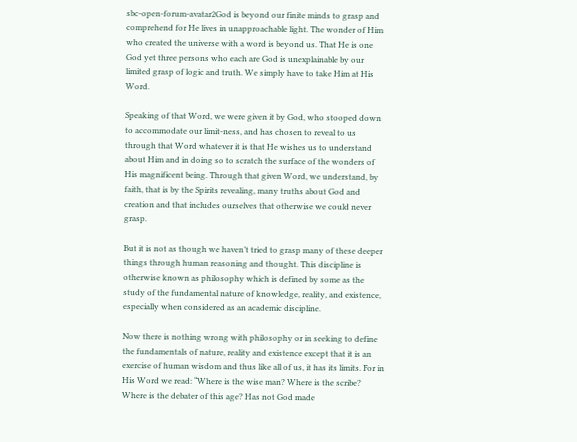sbc-open-forum-avatar2God is beyond our finite minds to grasp and comprehend for He lives in unapproachable light. The wonder of Him who created the universe with a word is beyond us. That He is one God yet three persons who each are God is unexplainable by our limited grasp of logic and truth. We simply have to take Him at His Word.

Speaking of that Word, we were given it by God, who stooped down to accommodate our limit-ness, and has chosen to reveal to us through that Word whatever it is that He wishes us to understand about Him and in doing so to scratch the surface of the wonders of His magnificent being. Through that given Word, we understand, by faith, that is by the Spirits revealing, many truths about God and creation and that includes ourselves that otherwise we could never grasp.

But it is not as though we haven’t tried to grasp many of these deeper things through human reasoning and thought. This discipline is otherwise known as philosophy which is defined by some as the study of the fundamental nature of knowledge, reality, and existence, especially when considered as an academic discipline.

Now there is nothing wrong with philosophy or in seeking to define the fundamentals of nature, reality and existence except that it is an exercise of human wisdom and thus like all of us, it has its limits. For in His Word we read: “Where is the wise man? Where is the scribe? Where is the debater of this age? Has not God made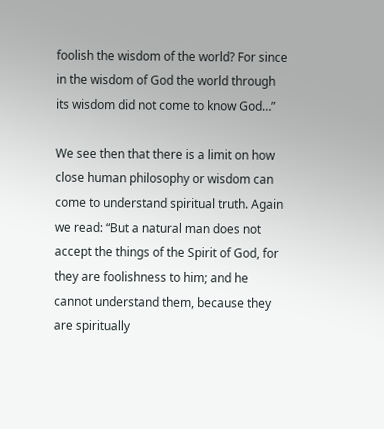foolish the wisdom of the world? For since in the wisdom of God the world through its wisdom did not come to know God…”

We see then that there is a limit on how close human philosophy or wisdom can come to understand spiritual truth. Again we read: “But a natural man does not accept the things of the Spirit of God, for they are foolishness to him; and he cannot understand them, because they are spiritually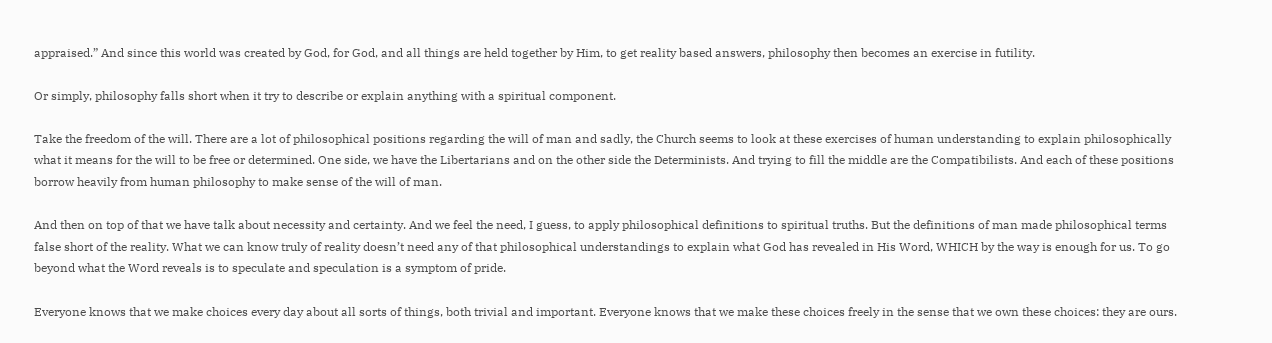appraised.” And since this world was created by God, for God, and all things are held together by Him, to get reality based answers, philosophy then becomes an exercise in futility.

Or simply, philosophy falls short when it try to describe or explain anything with a spiritual component.

Take the freedom of the will. There are a lot of philosophical positions regarding the will of man and sadly, the Church seems to look at these exercises of human understanding to explain philosophically what it means for the will to be free or determined. One side, we have the Libertarians and on the other side the Determinists. And trying to fill the middle are the Compatibilists. And each of these positions borrow heavily from human philosophy to make sense of the will of man.

And then on top of that we have talk about necessity and certainty. And we feel the need, I guess, to apply philosophical definitions to spiritual truths. But the definitions of man made philosophical terms false short of the reality. What we can know truly of reality doesn’t need any of that philosophical understandings to explain what God has revealed in His Word, WHICH by the way is enough for us. To go beyond what the Word reveals is to speculate and speculation is a symptom of pride.

Everyone knows that we make choices every day about all sorts of things, both trivial and important. Everyone knows that we make these choices freely in the sense that we own these choices: they are ours.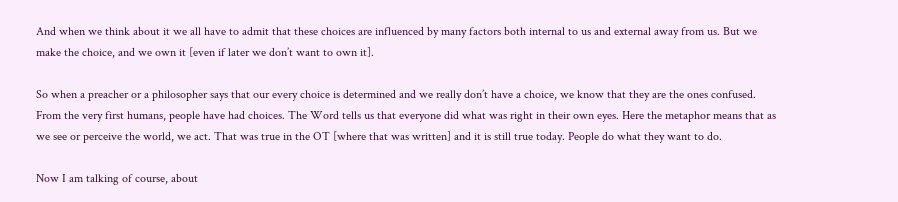And when we think about it we all have to admit that these choices are influenced by many factors both internal to us and external away from us. But we make the choice, and we own it [even if later we don’t want to own it].

So when a preacher or a philosopher says that our every choice is determined and we really don’t have a choice, we know that they are the ones confused. From the very first humans, people have had choices. The Word tells us that everyone did what was right in their own eyes. Here the metaphor means that as we see or perceive the world, we act. That was true in the OT [where that was written] and it is still true today. People do what they want to do.

Now I am talking of course, about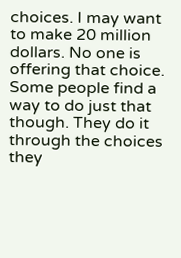choices. I may want to make 20 million dollars. No one is offering that choice. Some people find a way to do just that though. They do it through the choices they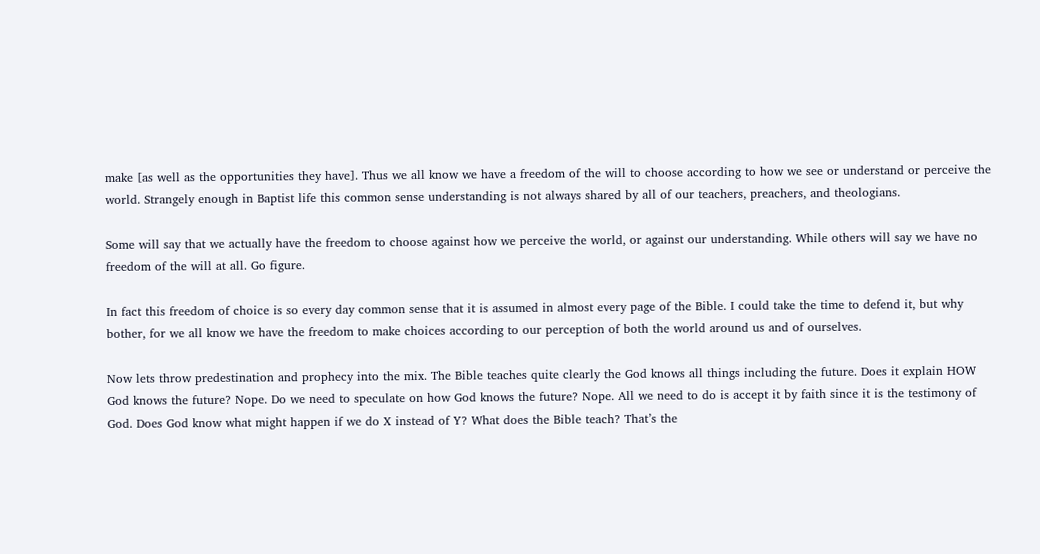make [as well as the opportunities they have]. Thus we all know we have a freedom of the will to choose according to how we see or understand or perceive the world. Strangely enough in Baptist life this common sense understanding is not always shared by all of our teachers, preachers, and theologians.

Some will say that we actually have the freedom to choose against how we perceive the world, or against our understanding. While others will say we have no freedom of the will at all. Go figure.

In fact this freedom of choice is so every day common sense that it is assumed in almost every page of the Bible. I could take the time to defend it, but why bother, for we all know we have the freedom to make choices according to our perception of both the world around us and of ourselves.

Now lets throw predestination and prophecy into the mix. The Bible teaches quite clearly the God knows all things including the future. Does it explain HOW God knows the future? Nope. Do we need to speculate on how God knows the future? Nope. All we need to do is accept it by faith since it is the testimony of God. Does God know what might happen if we do X instead of Y? What does the Bible teach? That’s the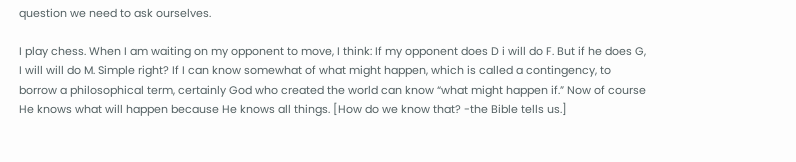question we need to ask ourselves.

I play chess. When I am waiting on my opponent to move, I think: If my opponent does D i will do F. But if he does G, I will will do M. Simple right? If I can know somewhat of what might happen, which is called a contingency, to borrow a philosophical term, certainly God who created the world can know “what might happen if.” Now of course He knows what will happen because He knows all things. [How do we know that? -the Bible tells us.]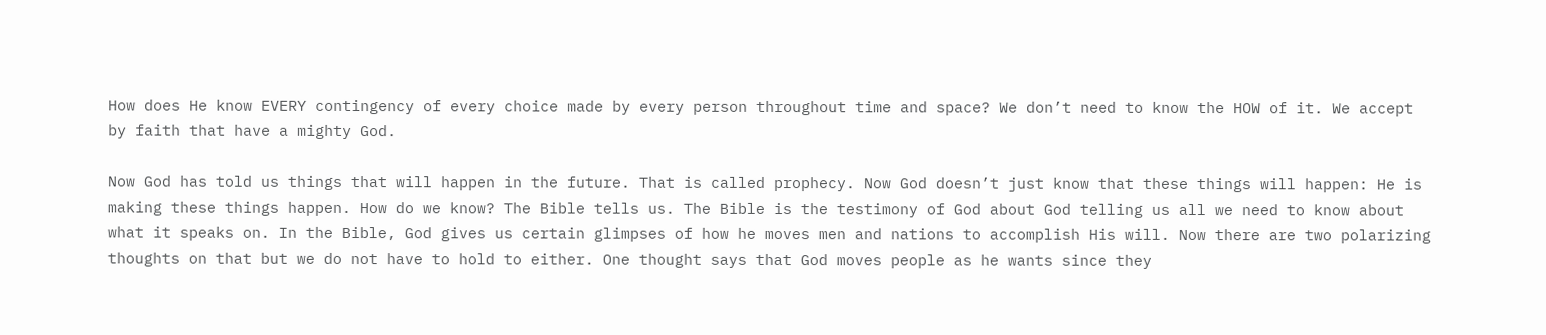How does He know EVERY contingency of every choice made by every person throughout time and space? We don’t need to know the HOW of it. We accept by faith that have a mighty God.

Now God has told us things that will happen in the future. That is called prophecy. Now God doesn’t just know that these things will happen: He is making these things happen. How do we know? The Bible tells us. The Bible is the testimony of God about God telling us all we need to know about what it speaks on. In the Bible, God gives us certain glimpses of how he moves men and nations to accomplish His will. Now there are two polarizing thoughts on that but we do not have to hold to either. One thought says that God moves people as he wants since they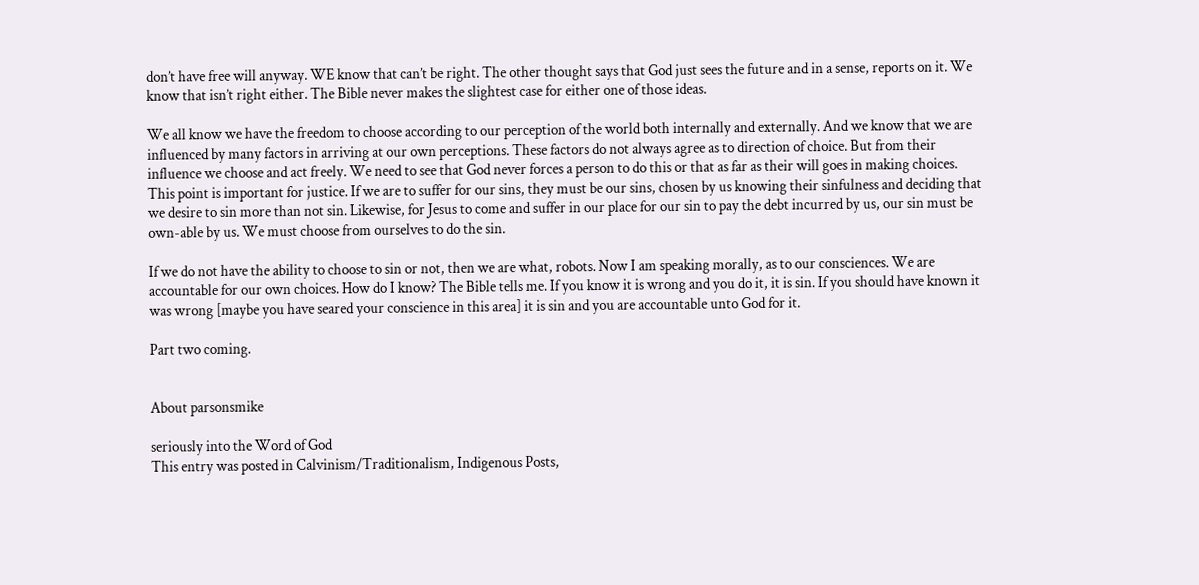don’t have free will anyway. WE know that can’t be right. The other thought says that God just sees the future and in a sense, reports on it. We know that isn’t right either. The Bible never makes the slightest case for either one of those ideas.

We all know we have the freedom to choose according to our perception of the world both internally and externally. And we know that we are influenced by many factors in arriving at our own perceptions. These factors do not always agree as to direction of choice. But from their influence we choose and act freely. We need to see that God never forces a person to do this or that as far as their will goes in making choices. This point is important for justice. If we are to suffer for our sins, they must be our sins, chosen by us knowing their sinfulness and deciding that we desire to sin more than not sin. Likewise, for Jesus to come and suffer in our place for our sin to pay the debt incurred by us, our sin must be own-able by us. We must choose from ourselves to do the sin.

If we do not have the ability to choose to sin or not, then we are what, robots. Now I am speaking morally, as to our consciences. We are accountable for our own choices. How do I know? The Bible tells me. If you know it is wrong and you do it, it is sin. If you should have known it was wrong [maybe you have seared your conscience in this area] it is sin and you are accountable unto God for it.

Part two coming.


About parsonsmike

seriously into the Word of God
This entry was posted in Calvinism/Traditionalism, Indigenous Posts,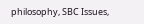philosophy, SBC Issues,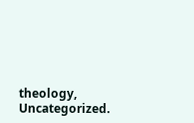theology, Uncategorized.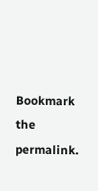Bookmark the permalink.